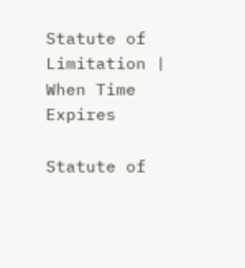Statute of Limitation | When Time Expires

Statute of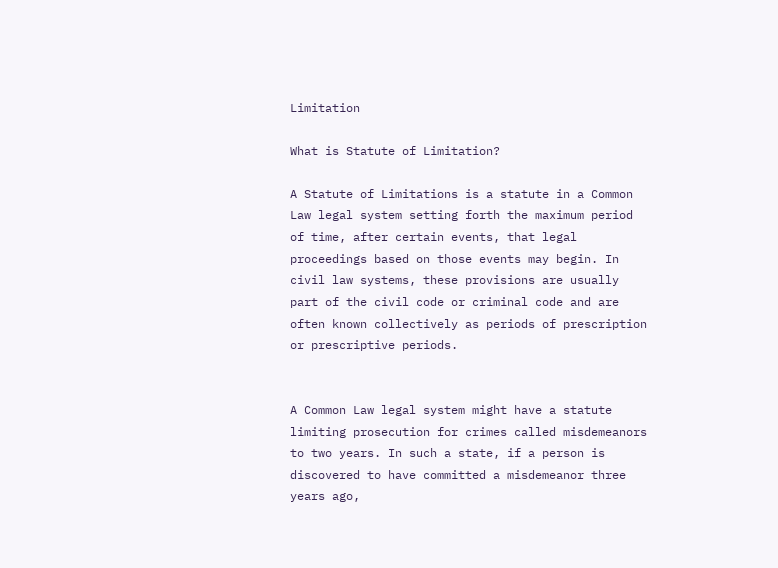Limitation

What is Statute of Limitation?

A Statute of Limitations is a statute in a Common Law legal system setting forth the maximum period of time, after certain events, that legal proceedings based on those events may begin. In civil law systems, these provisions are usually part of the civil code or criminal code and are often known collectively as periods of prescription or prescriptive periods.


A Common Law legal system might have a statute limiting prosecution for crimes called misdemeanors to two years. In such a state, if a person is discovered to have committed a misdemeanor three years ago,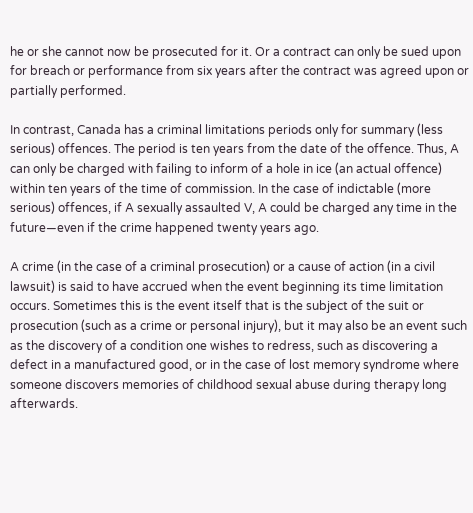he or she cannot now be prosecuted for it. Or a contract can only be sued upon for breach or performance from six years after the contract was agreed upon or partially performed.

In contrast, Canada has a criminal limitations periods only for summary (less serious) offences. The period is ten years from the date of the offence. Thus, A can only be charged with failing to inform of a hole in ice (an actual offence) within ten years of the time of commission. In the case of indictable (more serious) offences, if A sexually assaulted V, A could be charged any time in the future—even if the crime happened twenty years ago.

A crime (in the case of a criminal prosecution) or a cause of action (in a civil lawsuit) is said to have accrued when the event beginning its time limitation occurs. Sometimes this is the event itself that is the subject of the suit or prosecution (such as a crime or personal injury), but it may also be an event such as the discovery of a condition one wishes to redress, such as discovering a defect in a manufactured good, or in the case of lost memory syndrome where someone discovers memories of childhood sexual abuse during therapy long afterwards.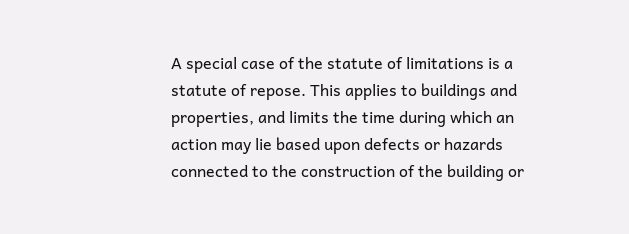A special case of the statute of limitations is a statute of repose. This applies to buildings and properties, and limits the time during which an action may lie based upon defects or hazards connected to the construction of the building or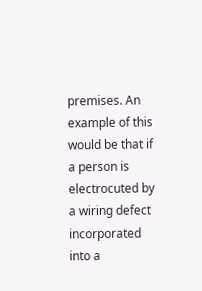premises. An example of this would be that if a person is electrocuted by a wiring defect incorporated into a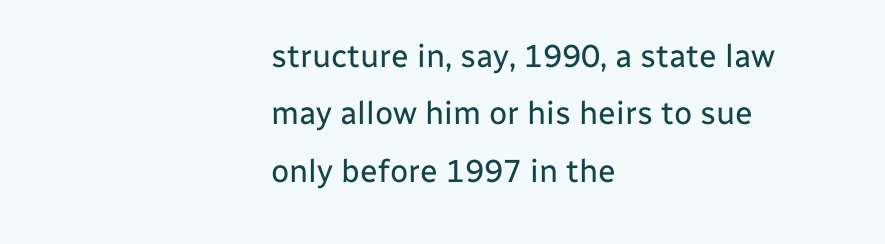structure in, say, 1990, a state law may allow him or his heirs to sue only before 1997 in the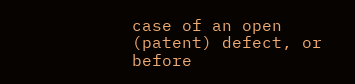case of an open (patent) defect, or before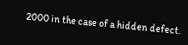2000 in the case of a hidden defect.